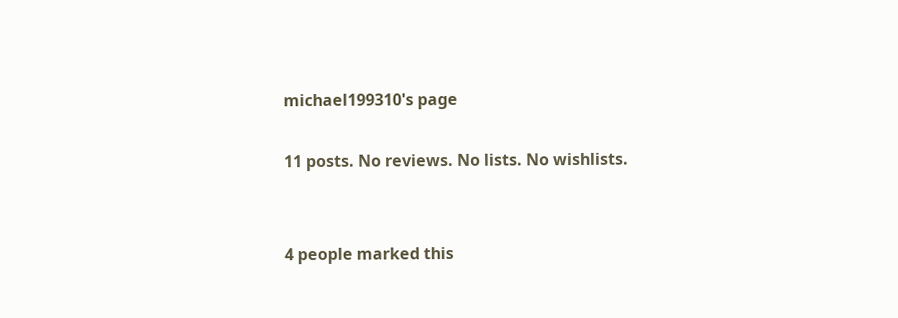michael199310's page

11 posts. No reviews. No lists. No wishlists.


4 people marked this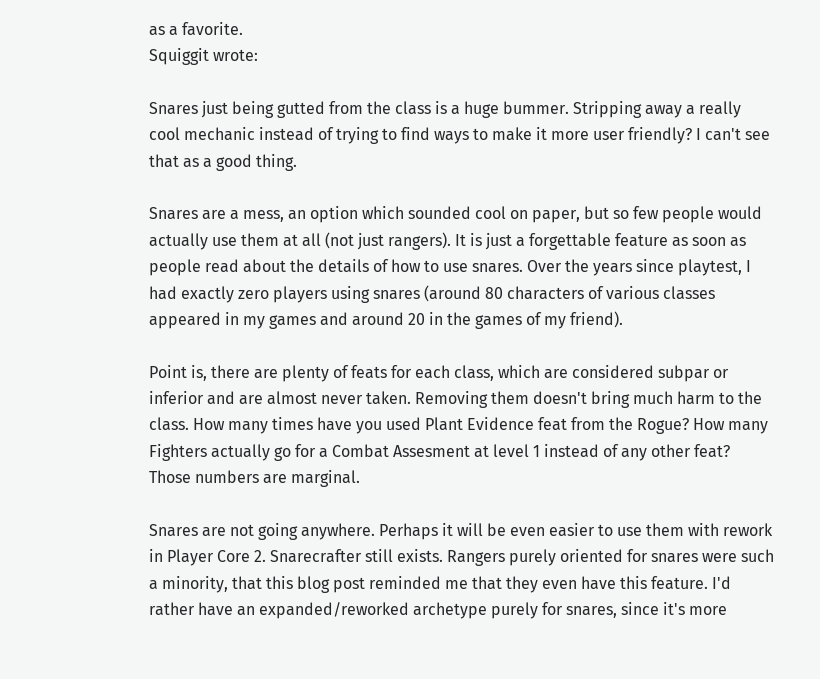as a favorite.
Squiggit wrote:

Snares just being gutted from the class is a huge bummer. Stripping away a really cool mechanic instead of trying to find ways to make it more user friendly? I can't see that as a good thing.

Snares are a mess, an option which sounded cool on paper, but so few people would actually use them at all (not just rangers). It is just a forgettable feature as soon as people read about the details of how to use snares. Over the years since playtest, I had exactly zero players using snares (around 80 characters of various classes appeared in my games and around 20 in the games of my friend).

Point is, there are plenty of feats for each class, which are considered subpar or inferior and are almost never taken. Removing them doesn't bring much harm to the class. How many times have you used Plant Evidence feat from the Rogue? How many Fighters actually go for a Combat Assesment at level 1 instead of any other feat? Those numbers are marginal.

Snares are not going anywhere. Perhaps it will be even easier to use them with rework in Player Core 2. Snarecrafter still exists. Rangers purely oriented for snares were such a minority, that this blog post reminded me that they even have this feature. I'd rather have an expanded/reworked archetype purely for snares, since it's more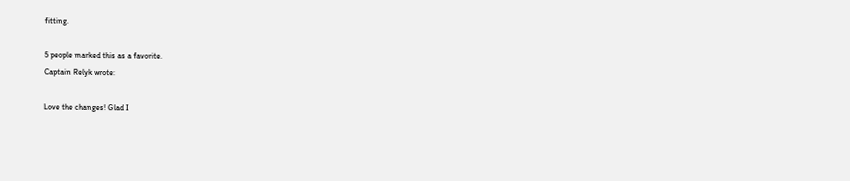fitting.

5 people marked this as a favorite.
Captain Relyk wrote:

Love the changes! Glad I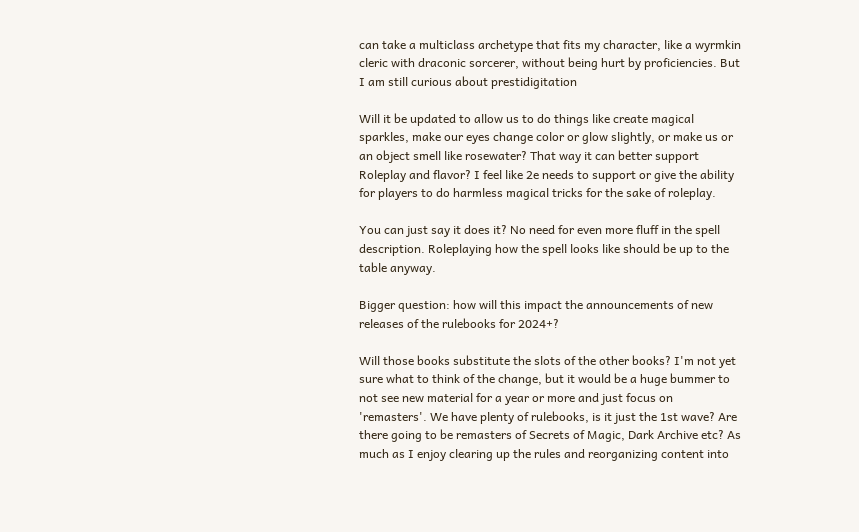can take a multiclass archetype that fits my character, like a wyrmkin cleric with draconic sorcerer, without being hurt by proficiencies. But I am still curious about prestidigitation

Will it be updated to allow us to do things like create magical sparkles, make our eyes change color or glow slightly, or make us or an object smell like rosewater? That way it can better support Roleplay and flavor? I feel like 2e needs to support or give the ability for players to do harmless magical tricks for the sake of roleplay.

You can just say it does it? No need for even more fluff in the spell description. Roleplaying how the spell looks like should be up to the table anyway.

Bigger question: how will this impact the announcements of new releases of the rulebooks for 2024+?

Will those books substitute the slots of the other books? I'm not yet sure what to think of the change, but it would be a huge bummer to not see new material for a year or more and just focus on 'remasters'. We have plenty of rulebooks, is it just the 1st wave? Are there going to be remasters of Secrets of Magic, Dark Archive etc? As much as I enjoy clearing up the rules and reorganizing content into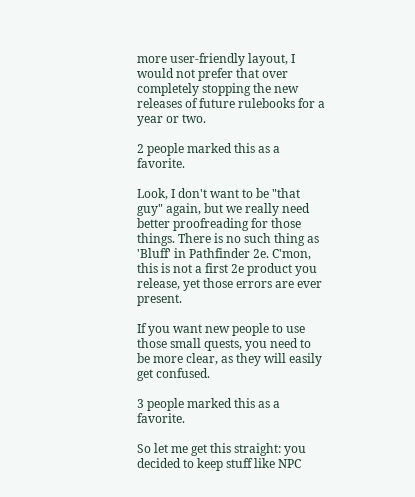more user-friendly layout, I would not prefer that over completely stopping the new releases of future rulebooks for a year or two.

2 people marked this as a favorite.

Look, I don't want to be "that guy" again, but we really need better proofreading for those things. There is no such thing as 'Bluff' in Pathfinder 2e. C'mon, this is not a first 2e product you release, yet those errors are ever present.

If you want new people to use those small quests, you need to be more clear, as they will easily get confused.

3 people marked this as a favorite.

So let me get this straight: you decided to keep stuff like NPC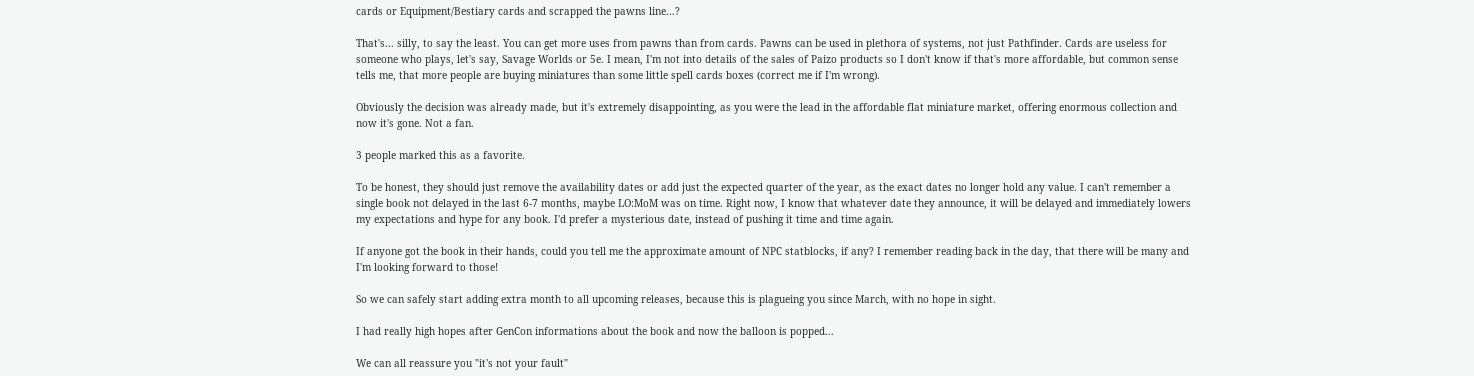cards or Equipment/Bestiary cards and scrapped the pawns line...?

That's... silly, to say the least. You can get more uses from pawns than from cards. Pawns can be used in plethora of systems, not just Pathfinder. Cards are useless for someone who plays, let's say, Savage Worlds or 5e. I mean, I'm not into details of the sales of Paizo products so I don't know if that's more affordable, but common sense tells me, that more people are buying miniatures than some little spell cards boxes (correct me if I'm wrong).

Obviously the decision was already made, but it's extremely disappointing, as you were the lead in the affordable flat miniature market, offering enormous collection and now it's gone. Not a fan.

3 people marked this as a favorite.

To be honest, they should just remove the availability dates or add just the expected quarter of the year, as the exact dates no longer hold any value. I can't remember a single book not delayed in the last 6-7 months, maybe LO:MoM was on time. Right now, I know that whatever date they announce, it will be delayed and immediately lowers my expectations and hype for any book. I'd prefer a mysterious date, instead of pushing it time and time again.

If anyone got the book in their hands, could you tell me the approximate amount of NPC statblocks, if any? I remember reading back in the day, that there will be many and I'm looking forward to those!

So we can safely start adding extra month to all upcoming releases, because this is plagueing you since March, with no hope in sight.

I had really high hopes after GenCon informations about the book and now the balloon is popped...

We can all reassure you "it's not your fault"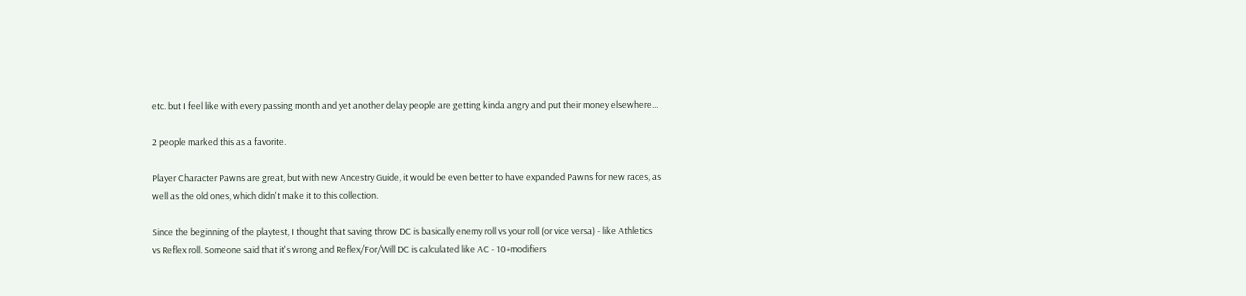etc. but I feel like with every passing month and yet another delay people are getting kinda angry and put their money elsewhere...

2 people marked this as a favorite.

Player Character Pawns are great, but with new Ancestry Guide, it would be even better to have expanded Pawns for new races, as well as the old ones, which didn't make it to this collection.

Since the beginning of the playtest, I thought that saving throw DC is basically enemy roll vs your roll (or vice versa) - like Athletics vs Reflex roll. Someone said that it's wrong and Reflex/For/Will DC is calculated like AC - 10+modifiers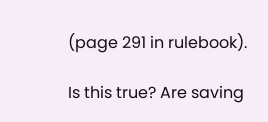(page 291 in rulebook).

Is this true? Are saving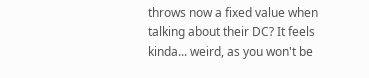throws now a fixed value when talking about their DC? It feels kinda... weird, as you won't be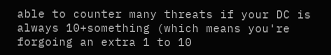able to counter many threats if your DC is always 10+something (which means you're forgoing an extra 1 to 10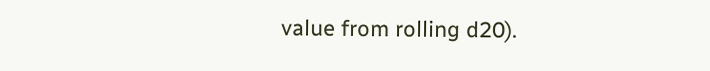value from rolling d20).